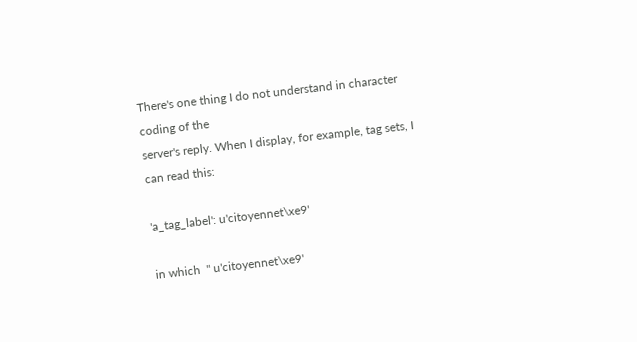There's one thing I do not understand in character coding of the
server's reply. When I display, for example, tag sets, I can read this:

'a_tag_label': u'citoyennet\xe9'

in which  " u'citoyennet\xe9'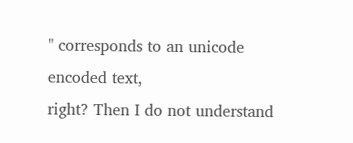" corresponds to an unicode encoded text,
right? Then I do not understand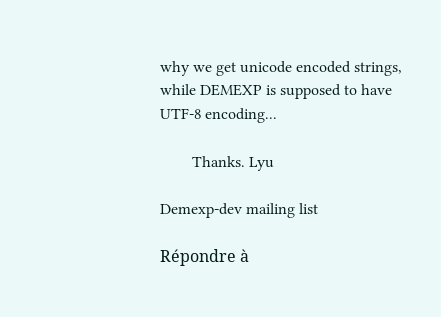why we get unicode encoded strings,
while DEMEXP is supposed to have UTF-8 encoding...

        Thanks. Lyu

Demexp-dev mailing list

Répondre à